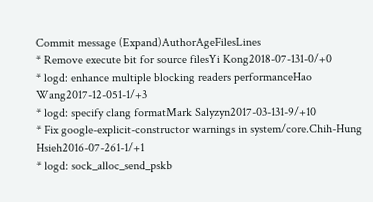Commit message (Expand)AuthorAgeFilesLines
* Remove execute bit for source filesYi Kong2018-07-131-0/+0
* logd: enhance multiple blocking readers performanceHao Wang2017-12-051-1/+3
* logd: specify clang formatMark Salyzyn2017-03-131-9/+10
* Fix google-explicit-constructor warnings in system/core.Chih-Hung Hsieh2016-07-261-1/+1
* logd: sock_alloc_send_pskb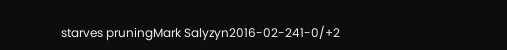starves pruningMark Salyzyn2016-02-241-0/+2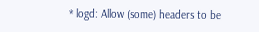* logd: Allow (some) headers to be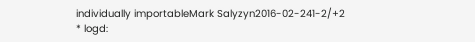individually importableMark Salyzyn2016-02-241-2/+2
* logd: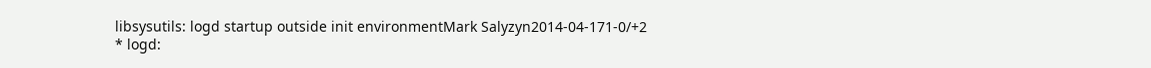libsysutils: logd startup outside init environmentMark Salyzyn2014-04-171-0/+2
* logd: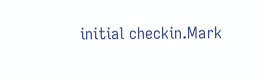initial checkin.Mark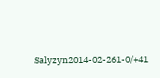Salyzyn2014-02-261-0/+41